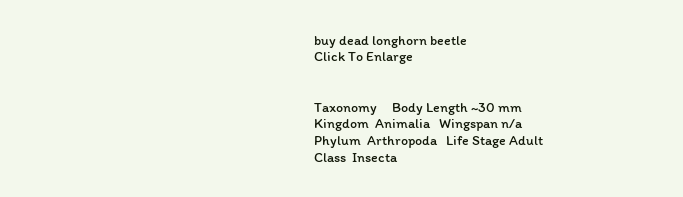buy dead longhorn beetle
Click To Enlarge


Taxonomy     Body Length ~30 mm
Kingdom  Animalia   Wingspan n/a
Phylum  Arthropoda   Life Stage Adult
Class  Insecta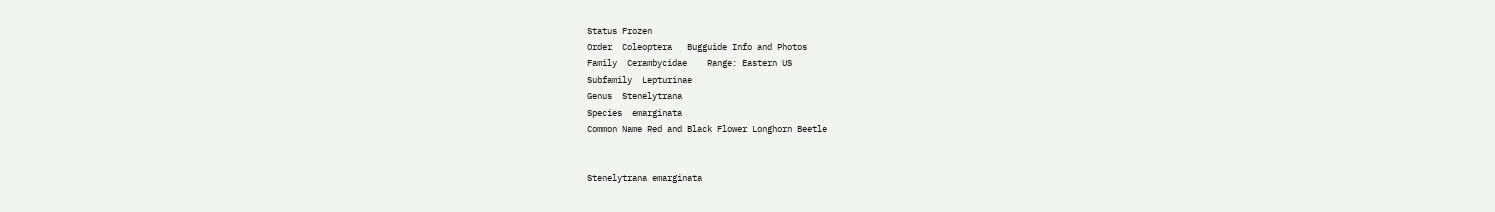Status Frozen
Order  Coleoptera   Bugguide Info and Photos
Family  Cerambycidae    Range: Eastern US
Subfamily  Lepturinae
Genus  Stenelytrana
Species  emarginata
Common Name Red and Black Flower Longhorn Beetle


Stenelytrana emarginata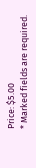Price: $5.00
* Marked fields are required.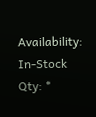Availability: In-Stock
Qty: *